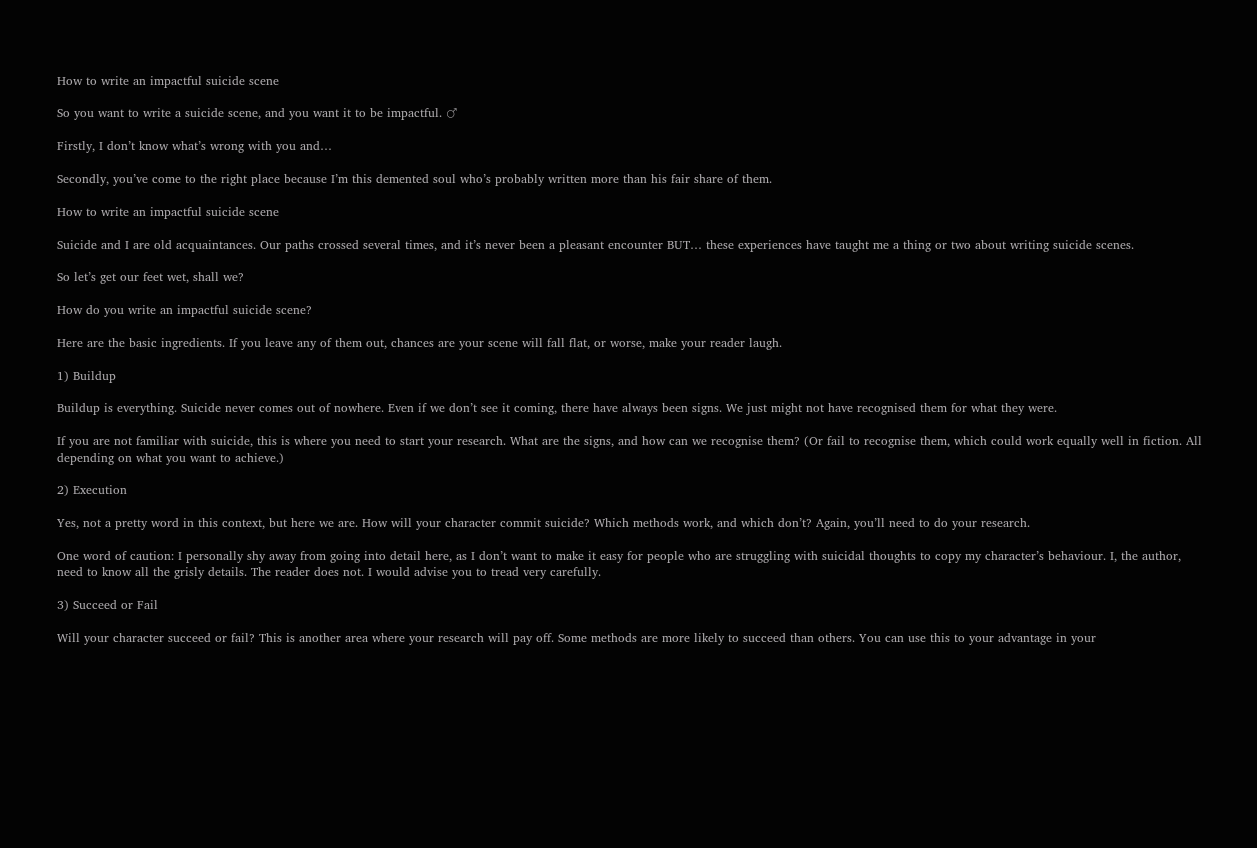How to write an impactful suicide scene

So you want to write a suicide scene, and you want it to be impactful. ♂

Firstly, I don’t know what’s wrong with you and…

Secondly, you’ve come to the right place because I’m this demented soul who’s probably written more than his fair share of them.

How to write an impactful suicide scene

Suicide and I are old acquaintances. Our paths crossed several times, and it’s never been a pleasant encounter BUT… these experiences have taught me a thing or two about writing suicide scenes.

So let’s get our feet wet, shall we?

How do you write an impactful suicide scene?

Here are the basic ingredients. If you leave any of them out, chances are your scene will fall flat, or worse, make your reader laugh.

1) Buildup

Buildup is everything. Suicide never comes out of nowhere. Even if we don’t see it coming, there have always been signs. We just might not have recognised them for what they were.

If you are not familiar with suicide, this is where you need to start your research. What are the signs, and how can we recognise them? (Or fail to recognise them, which could work equally well in fiction. All depending on what you want to achieve.)

2) Execution

Yes, not a pretty word in this context, but here we are. How will your character commit suicide? Which methods work, and which don’t? Again, you’ll need to do your research.

One word of caution: I personally shy away from going into detail here, as I don’t want to make it easy for people who are struggling with suicidal thoughts to copy my character’s behaviour. I, the author, need to know all the grisly details. The reader does not. I would advise you to tread very carefully.

3) Succeed or Fail

Will your character succeed or fail? This is another area where your research will pay off. Some methods are more likely to succeed than others. You can use this to your advantage in your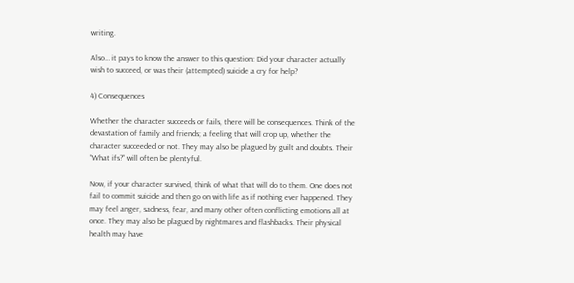writing.

Also… it pays to know the answer to this question: Did your character actually wish to succeed, or was their (attempted) suicide a cry for help?

4) Consequences

Whether the character succeeds or fails, there will be consequences. Think of the devastation of family and friends; a feeling that will crop up, whether the character succeeded or not. They may also be plagued by guilt and doubts. Their “What ifs?” will often be plentyful.

Now, if your character survived, think of what that will do to them. One does not fail to commit suicide and then go on with life as if nothing ever happened. They may feel anger, sadness, fear, and many other often conflicting emotions all at once. They may also be plagued by nightmares and flashbacks. Their physical health may have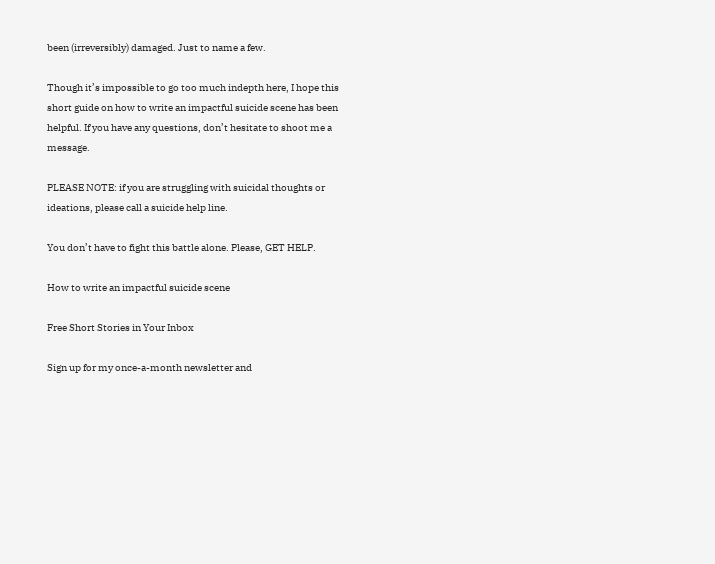been (irreversibly) damaged. Just to name a few.

Though it’s impossible to go too much indepth here, I hope this short guide on how to write an impactful suicide scene has been helpful. If you have any questions, don’t hesitate to shoot me a message.

PLEASE NOTE: if you are struggling with suicidal thoughts or ideations, please call a suicide help line.

You don’t have to fight this battle alone. Please, GET HELP.

How to write an impactful suicide scene

Free Short Stories in Your Inbox

Sign up for my once-a-month newsletter and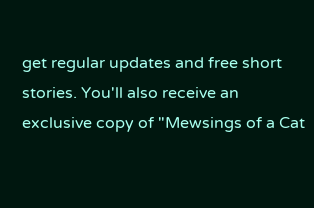get regular updates and free short stories. You'll also receive an exclusive copy of "Mewsings of a Cat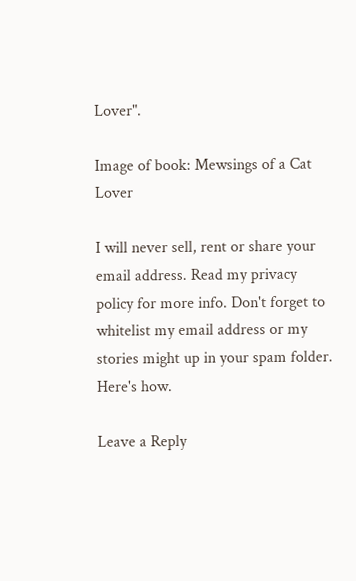Lover".

Image of book: Mewsings of a Cat Lover

I will never sell, rent or share your email address. Read my privacy policy for more info. Don't forget to whitelist my email address or my stories might up in your spam folder. Here's how.

Leave a Reply